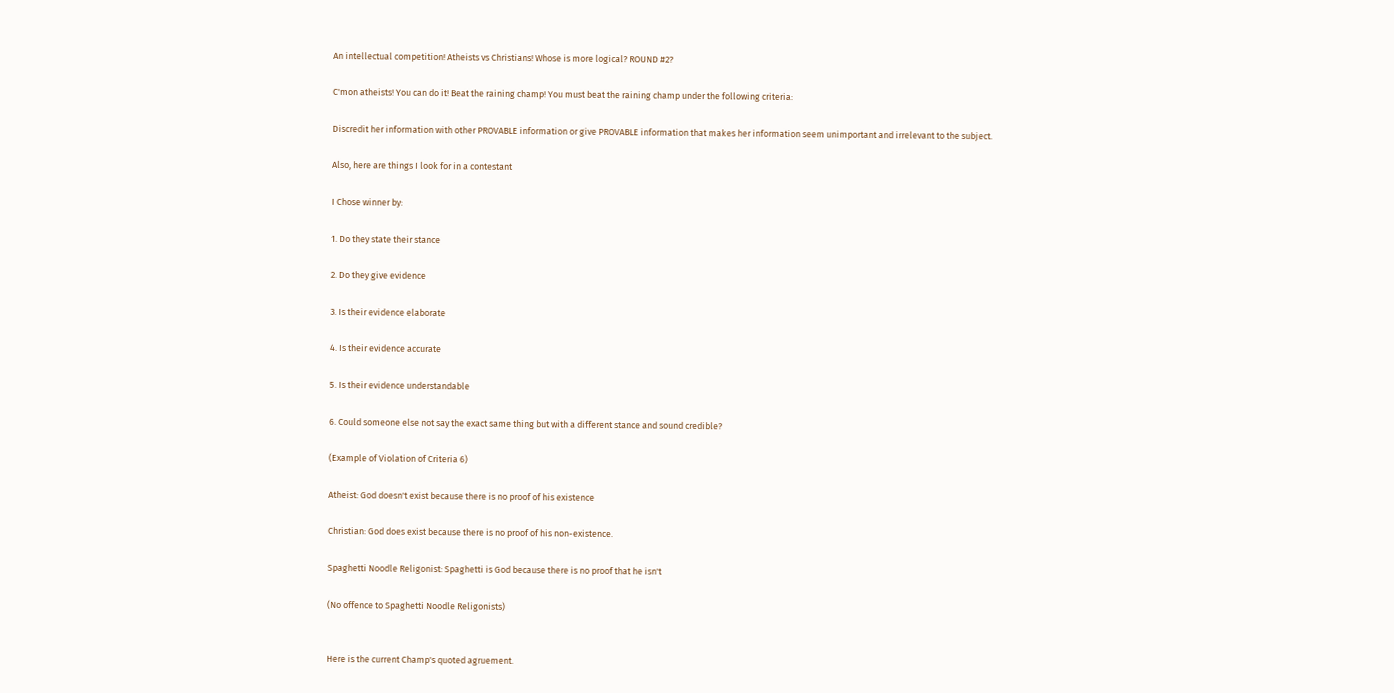An intellectual competition! Atheists vs Christians! Whose is more logical? ROUND #2?

C'mon atheists! You can do it! Beat the raining champ! You must beat the raining champ under the following criteria:

Discredit her information with other PROVABLE information or give PROVABLE information that makes her information seem unimportant and irrelevant to the subject.

Also, here are things I look for in a contestant

I Chose winner by:

1. Do they state their stance

2. Do they give evidence

3. Is their evidence elaborate

4. Is their evidence accurate

5. Is their evidence understandable

6. Could someone else not say the exact same thing but with a different stance and sound credible?

(Example of Violation of Criteria 6)

Atheist: God doesn't exist because there is no proof of his existence

Christian: God does exist because there is no proof of his non-existence.

Spaghetti Noodle Religonist: Spaghetti is God because there is no proof that he isn't

(No offence to Spaghetti Noodle Religonists)


Here is the current Champ's quoted agruement.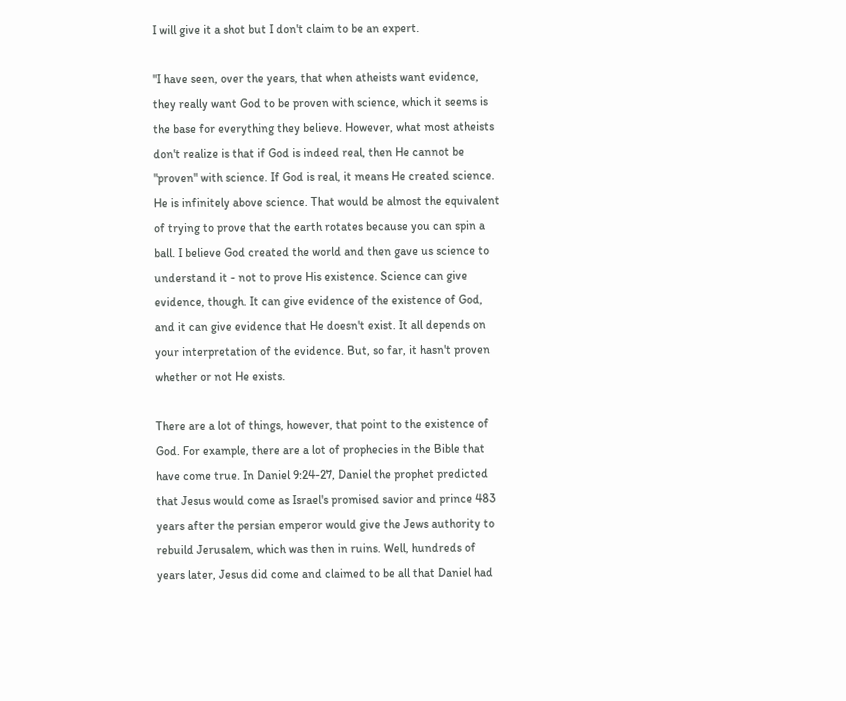I will give it a shot but I don't claim to be an expert.

"I have seen, over the years, that when atheists want evidence, they really want God to be proven with science, which it seems is the base for everything they believe. However, what most atheists don't realize is that if God is indeed real, then He cannot be "proven" with science. If God is real, it means He created science. He is infinitely above science. That would be almost the equivalent of trying to prove that the earth rotates because you can spin a ball. I believe God created the world and then gave us science to understand it - not to prove His existence. Science can give evidence, though. It can give evidence of the existence of God, and it can give evidence that He doesn't exist. It all depends on your interpretation of the evidence. But, so far, it hasn't proven whether or not He exists.

There are a lot of things, however, that point to the existence of God. For example, there are a lot of prophecies in the Bible that have come true. In Daniel 9:24-27, Daniel the prophet predicted that Jesus would come as Israel's promised savior and prince 483 years after the persian emperor would give the Jews authority to rebuild Jerusalem, which was then in ruins. Well, hundreds of years later, Jesus did come and claimed to be all that Daniel had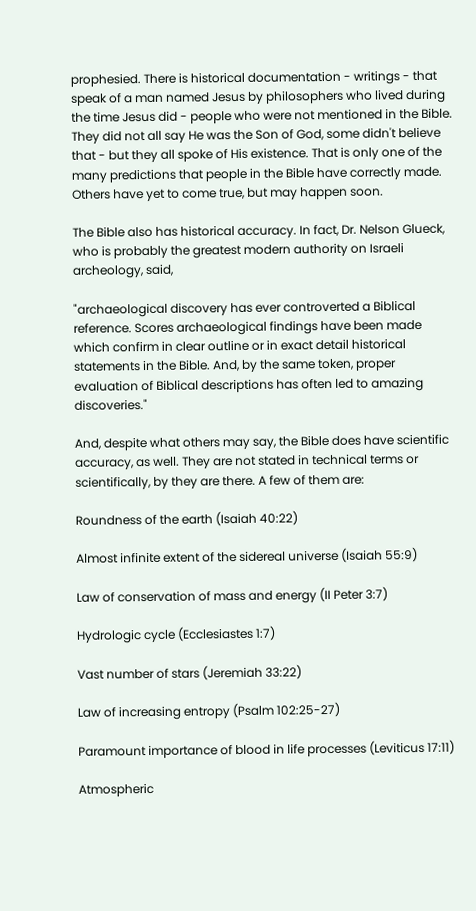prophesied. There is historical documentation - writings - that speak of a man named Jesus by philosophers who lived during the time Jesus did - people who were not mentioned in the Bible. They did not all say He was the Son of God, some didn't believe that - but they all spoke of His existence. That is only one of the many predictions that people in the Bible have correctly made. Others have yet to come true, but may happen soon.

The Bible also has historical accuracy. In fact, Dr. Nelson Glueck, who is probably the greatest modern authority on Israeli archeology, said,

"archaeological discovery has ever controverted a Biblical reference. Scores archaeological findings have been made which confirm in clear outline or in exact detail historical statements in the Bible. And, by the same token, proper evaluation of Biblical descriptions has often led to amazing discoveries."

And, despite what others may say, the Bible does have scientific accuracy, as well. They are not stated in technical terms or scientifically, by they are there. A few of them are:

Roundness of the earth (Isaiah 40:22)

Almost infinite extent of the sidereal universe (Isaiah 55:9)

Law of conservation of mass and energy (II Peter 3:7)

Hydrologic cycle (Ecclesiastes 1:7)

Vast number of stars (Jeremiah 33:22)

Law of increasing entropy (Psalm 102:25-27)

Paramount importance of blood in life processes (Leviticus 17:11)

Atmospheric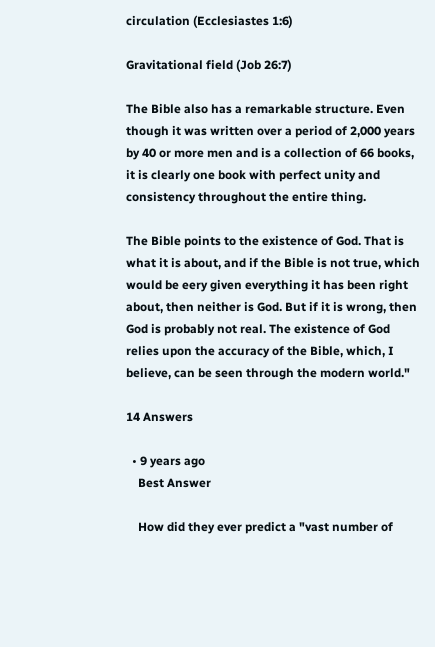circulation (Ecclesiastes 1:6)

Gravitational field (Job 26:7)

The Bible also has a remarkable structure. Even though it was written over a period of 2,000 years by 40 or more men and is a collection of 66 books, it is clearly one book with perfect unity and consistency throughout the entire thing.

The Bible points to the existence of God. That is what it is about, and if the Bible is not true, which would be eery given everything it has been right about, then neither is God. But if it is wrong, then God is probably not real. The existence of God relies upon the accuracy of the Bible, which, I believe, can be seen through the modern world."

14 Answers

  • 9 years ago
    Best Answer

    How did they ever predict a "vast number of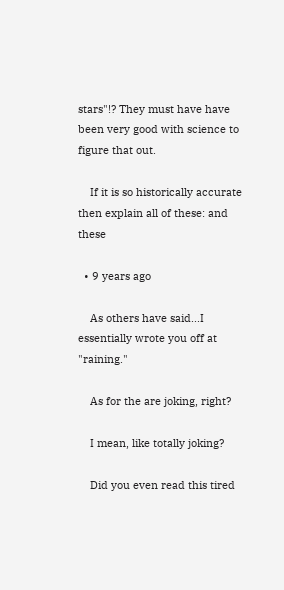stars"!? They must have have been very good with science to figure that out.

    If it is so historically accurate then explain all of these: and these

  • 9 years ago

    As others have said...I essentially wrote you off at "raining."

    As for the are joking, right?

    I mean, like totally joking?

    Did you even read this tired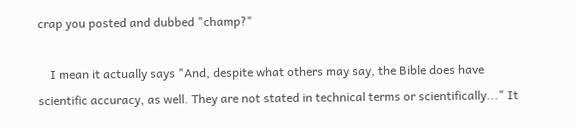crap you posted and dubbed "champ?"

    I mean it actually says "And, despite what others may say, the Bible does have scientific accuracy, as well. They are not stated in technical terms or scientifically..." It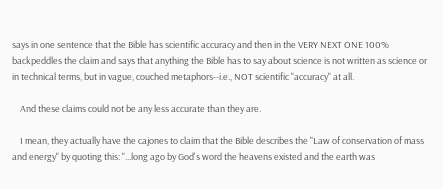says in one sentence that the Bible has scientific accuracy and then in the VERY NEXT ONE 100% backpeddles the claim and says that anything the Bible has to say about science is not written as science or in technical terms, but in vague, couched metaphors--i.e., NOT scientific "accuracy" at all.

    And these claims could not be any less accurate than they are.

    I mean, they actually have the cajones to claim that the Bible describes the "Law of conservation of mass and energy" by quoting this: "...long ago by God's word the heavens existed and the earth was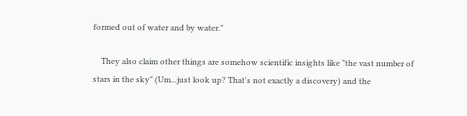formed out of water and by water."

    They also claim other things are somehow scientific insights like "the vast number of stars in the sky" (Um...just look up? That's not exactly a discovery) and the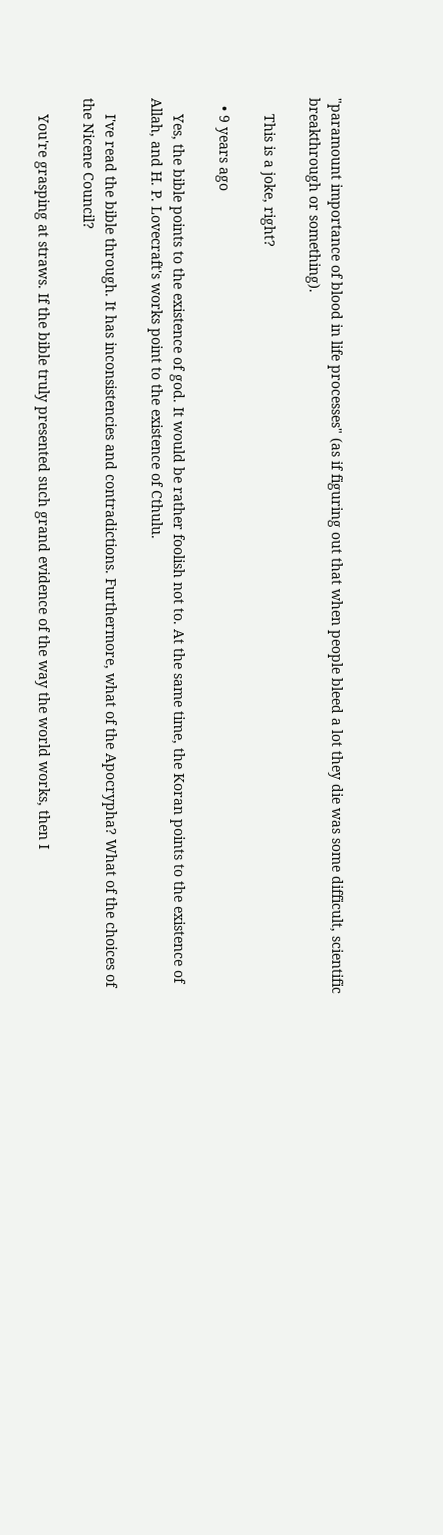"paramount importance of blood in life processes" (as if figuring out that when people bleed a lot they die was some difficult, scientific breakthrough or something).

    This is a joke, right?

  • 9 years ago

    Yes, the bible points to the existence of god. It would be rather foolish not to. At the same time, the Koran points to the existence of Allah, and H. P. Lovecraft's works point to the existence of Cthulu.

    I've read the bible through. It has inconsistencies and contradictions. Furthermore, what of the Apocrypha? What of the choices of the Nicene Council?

    You're grasping at straws. If the bible truly presented such grand evidence of the way the world works, then I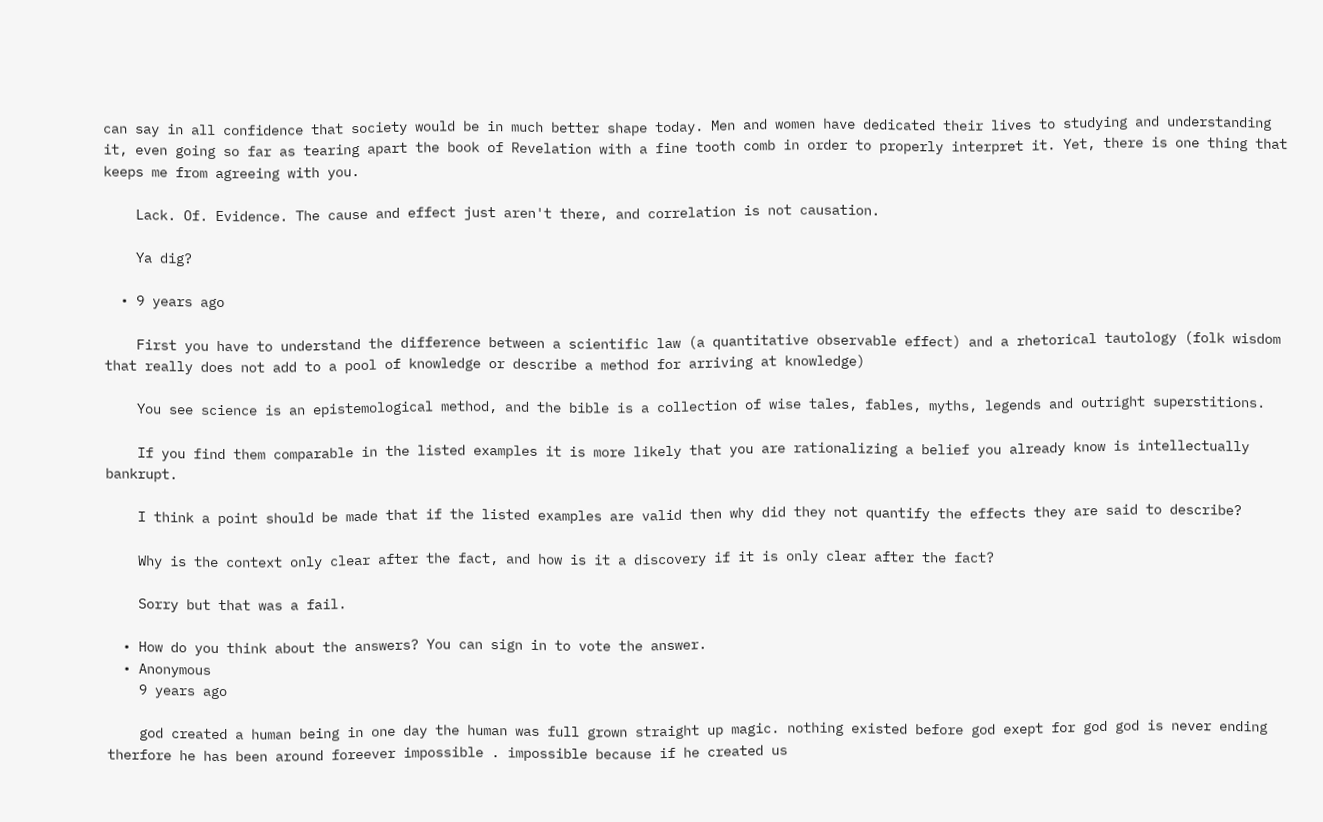can say in all confidence that society would be in much better shape today. Men and women have dedicated their lives to studying and understanding it, even going so far as tearing apart the book of Revelation with a fine tooth comb in order to properly interpret it. Yet, there is one thing that keeps me from agreeing with you.

    Lack. Of. Evidence. The cause and effect just aren't there, and correlation is not causation.

    Ya dig?

  • 9 years ago

    First you have to understand the difference between a scientific law (a quantitative observable effect) and a rhetorical tautology (folk wisdom that really does not add to a pool of knowledge or describe a method for arriving at knowledge)

    You see science is an epistemological method, and the bible is a collection of wise tales, fables, myths, legends and outright superstitions.

    If you find them comparable in the listed examples it is more likely that you are rationalizing a belief you already know is intellectually bankrupt.

    I think a point should be made that if the listed examples are valid then why did they not quantify the effects they are said to describe?

    Why is the context only clear after the fact, and how is it a discovery if it is only clear after the fact?

    Sorry but that was a fail.

  • How do you think about the answers? You can sign in to vote the answer.
  • Anonymous
    9 years ago

    god created a human being in one day the human was full grown straight up magic. nothing existed before god exept for god god is never ending therfore he has been around foreever impossible . impossible because if he created us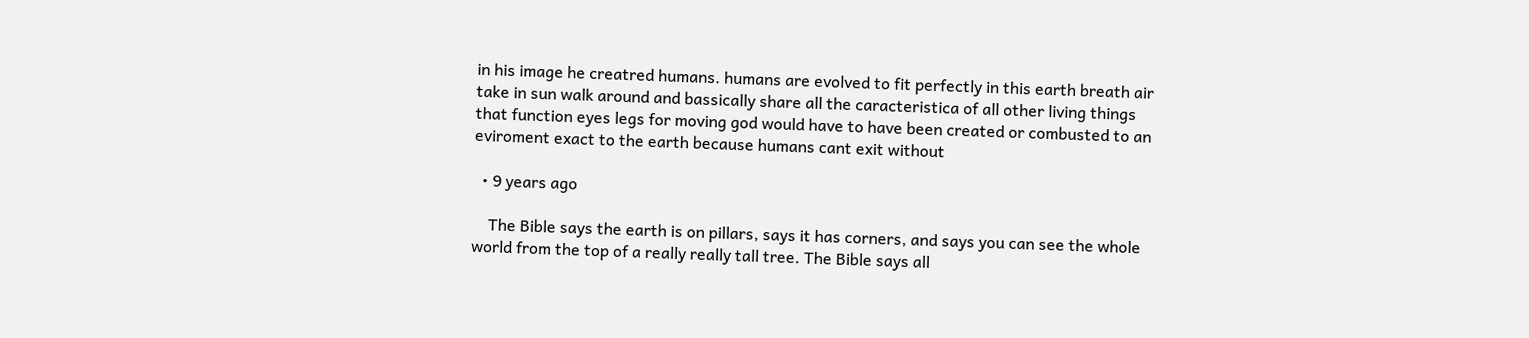in his image he creatred humans. humans are evolved to fit perfectly in this earth breath air take in sun walk around and bassically share all the caracteristica of all other living things that function eyes legs for moving god would have to have been created or combusted to an eviroment exact to the earth because humans cant exit without

  • 9 years ago

    The Bible says the earth is on pillars, says it has corners, and says you can see the whole world from the top of a really really tall tree. The Bible says all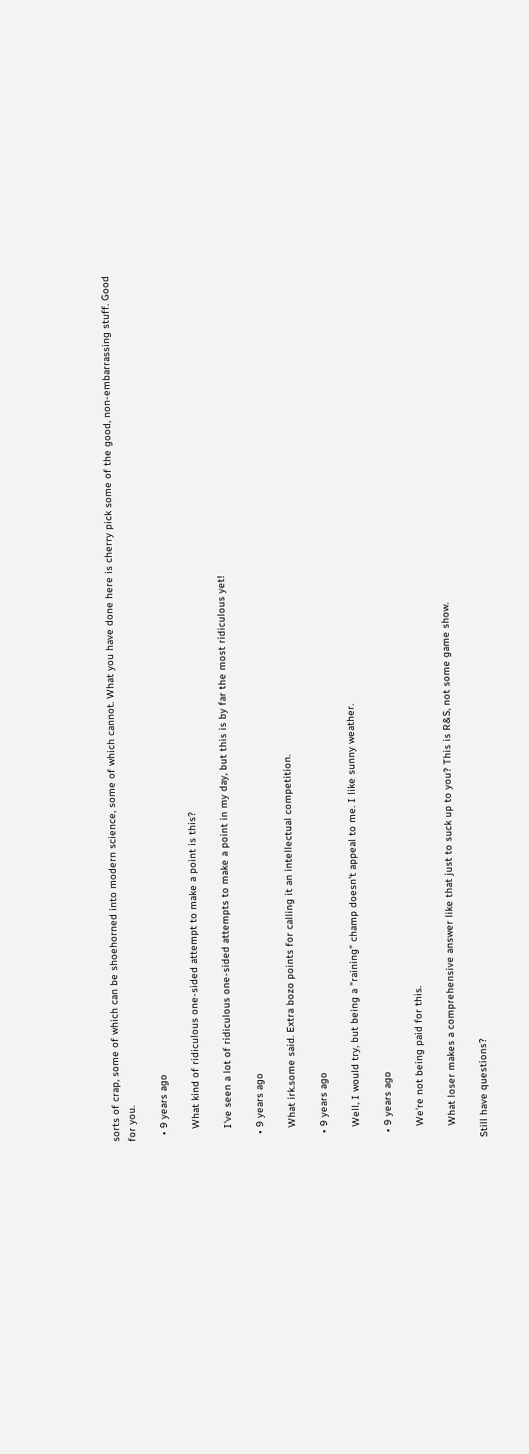sorts of crap, some of which can be shoehorned into modern science, some of which cannot. What you have done here is cherry pick some of the good, non-embarrassing stuff. Good for you.

  • 9 years ago

    What kind of ridiculous one-sided attempt to make a point is this?

    I've seen a lot of ridiculous one-sided attempts to make a point in my day, but this is by far the most ridiculous yet!

  • 9 years ago

    What irk.some said. Extra bozo points for calling it an intellectual competition.

  • 9 years ago

    Well, I would try, but being a "raining" champ doesn't appeal to me. I like sunny weather.

  • 9 years ago

    We're not being paid for this.

    What loser makes a comprehensive answer like that just to suck up to you? This is R&S, not some game show.

Still have questions?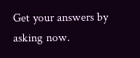Get your answers by asking now.